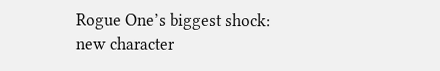Rogue One’s biggest shock: new character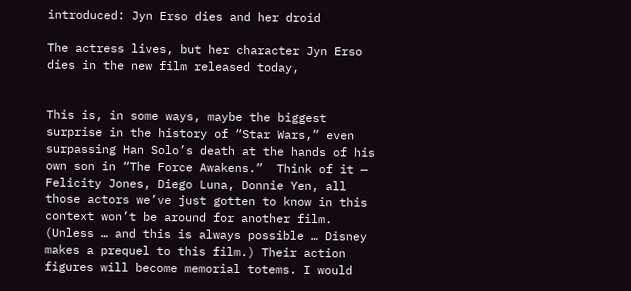introduced: Jyn Erso dies and her droid

The actress lives, but her character Jyn Erso dies in the new film released today,


This is, in some ways, maybe the biggest surprise in the history of “Star Wars,” even surpassing Han Solo’s death at the hands of his own son in “The Force Awakens.”  Think of it — Felicity Jones, Diego Luna, Donnie Yen, all those actors we’ve just gotten to know in this context won’t be around for another film. (Unless … and this is always possible … Disney makes a prequel to this film.) Their action figures will become memorial totems. I would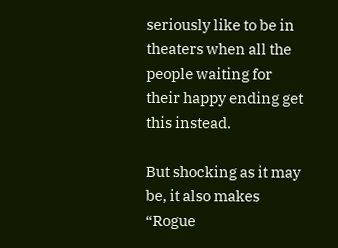seriously like to be in theaters when all the people waiting for their happy ending get this instead.

But shocking as it may be, it also makes “Rogue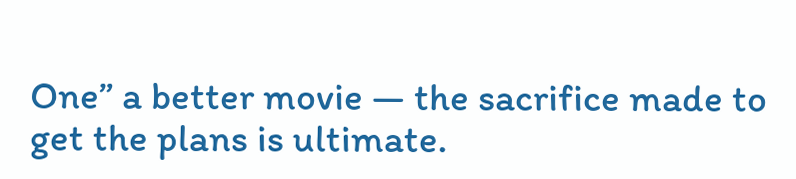One” a better movie — the sacrifice made to get the plans is ultimate.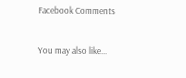Facebook Comments

You may also like...